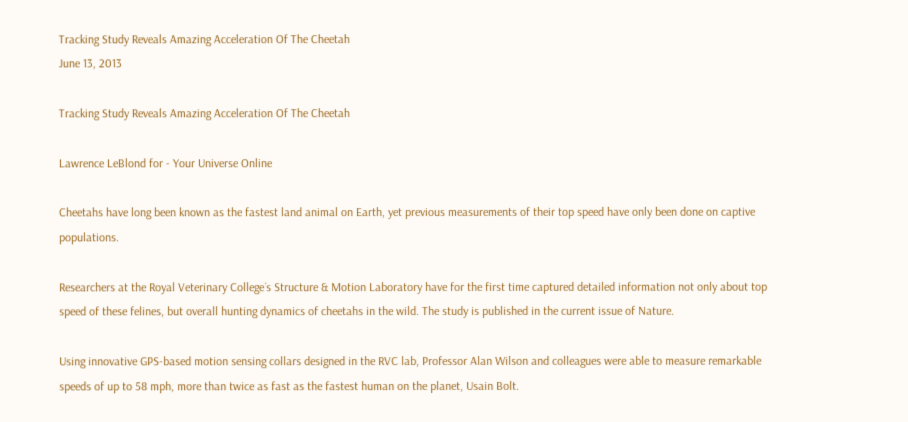Tracking Study Reveals Amazing Acceleration Of The Cheetah
June 13, 2013

Tracking Study Reveals Amazing Acceleration Of The Cheetah

Lawrence LeBlond for - Your Universe Online

Cheetahs have long been known as the fastest land animal on Earth, yet previous measurements of their top speed have only been done on captive populations.

Researchers at the Royal Veterinary College´s Structure & Motion Laboratory have for the first time captured detailed information not only about top speed of these felines, but overall hunting dynamics of cheetahs in the wild. The study is published in the current issue of Nature.

Using innovative GPS-based motion sensing collars designed in the RVC lab, Professor Alan Wilson and colleagues were able to measure remarkable speeds of up to 58 mph, more than twice as fast as the fastest human on the planet, Usain Bolt.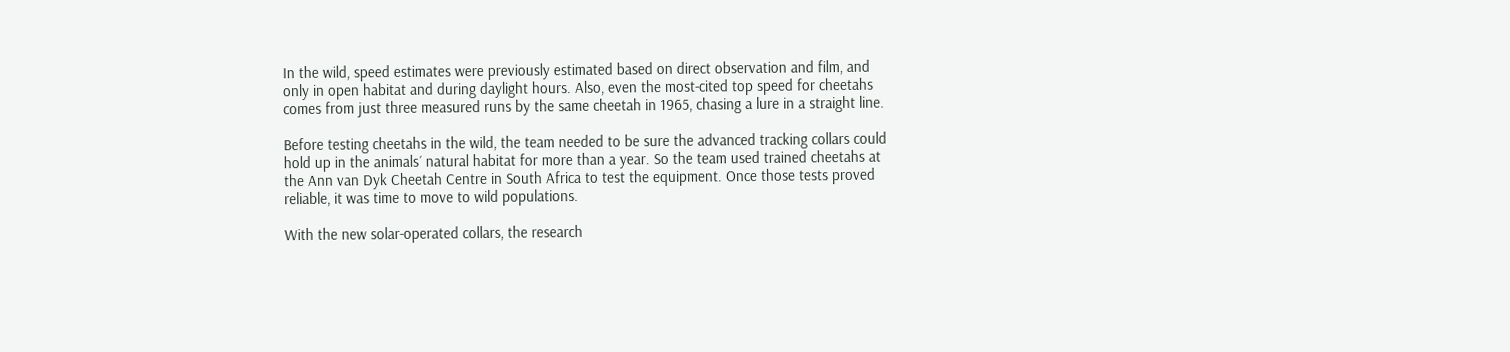In the wild, speed estimates were previously estimated based on direct observation and film, and only in open habitat and during daylight hours. Also, even the most-cited top speed for cheetahs comes from just three measured runs by the same cheetah in 1965, chasing a lure in a straight line.

Before testing cheetahs in the wild, the team needed to be sure the advanced tracking collars could hold up in the animals´ natural habitat for more than a year. So the team used trained cheetahs at the Ann van Dyk Cheetah Centre in South Africa to test the equipment. Once those tests proved reliable, it was time to move to wild populations.

With the new solar-operated collars, the research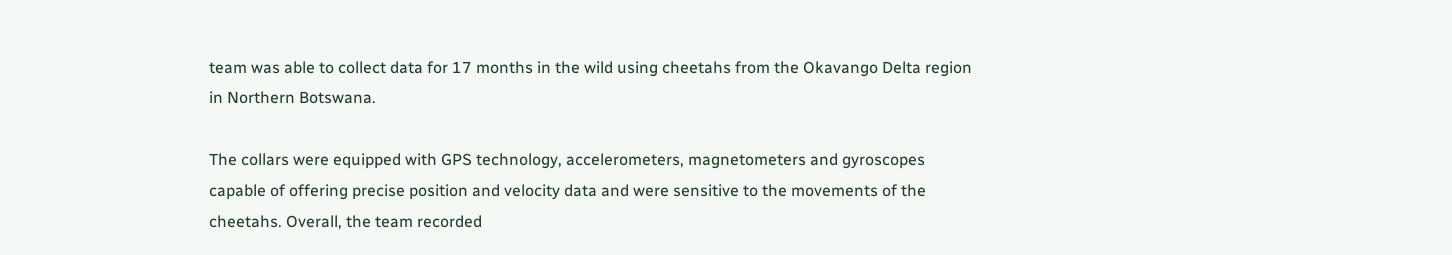team was able to collect data for 17 months in the wild using cheetahs from the Okavango Delta region in Northern Botswana.

The collars were equipped with GPS technology, accelerometers, magnetometers and gyroscopes capable of offering precise position and velocity data and were sensitive to the movements of the cheetahs. Overall, the team recorded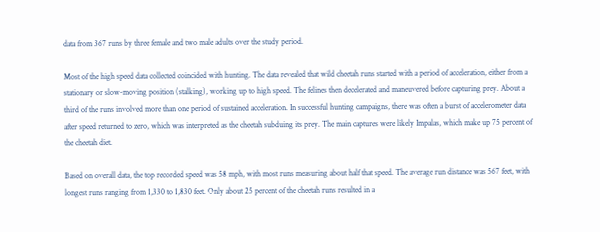data from 367 runs by three female and two male adults over the study period.

Most of the high speed data collected coincided with hunting. The data revealed that wild cheetah runs started with a period of acceleration, either from a stationary or slow-moving position (stalking), working up to high speed. The felines then decelerated and maneuvered before capturing prey. About a third of the runs involved more than one period of sustained acceleration. In successful hunting campaigns, there was often a burst of accelerometer data after speed returned to zero, which was interpreted as the cheetah subduing its prey. The main captures were likely Impalas, which make up 75 percent of the cheetah diet.

Based on overall data, the top recorded speed was 58 mph, with most runs measuring about half that speed. The average run distance was 567 feet, with longest runs ranging from 1,330 to 1,830 feet. Only about 25 percent of the cheetah runs resulted in a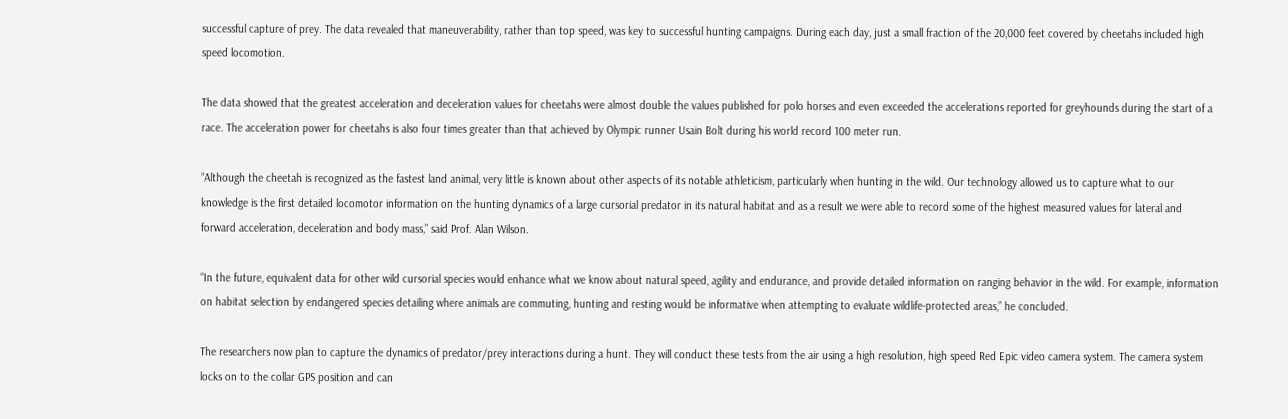successful capture of prey. The data revealed that maneuverability, rather than top speed, was key to successful hunting campaigns. During each day, just a small fraction of the 20,000 feet covered by cheetahs included high speed locomotion.

The data showed that the greatest acceleration and deceleration values for cheetahs were almost double the values published for polo horses and even exceeded the accelerations reported for greyhounds during the start of a race. The acceleration power for cheetahs is also four times greater than that achieved by Olympic runner Usain Bolt during his world record 100 meter run.

“Although the cheetah is recognized as the fastest land animal, very little is known about other aspects of its notable athleticism, particularly when hunting in the wild. Our technology allowed us to capture what to our knowledge is the first detailed locomotor information on the hunting dynamics of a large cursorial predator in its natural habitat and as a result we were able to record some of the highest measured values for lateral and forward acceleration, deceleration and body mass,” said Prof. Alan Wilson.

“In the future, equivalent data for other wild cursorial species would enhance what we know about natural speed, agility and endurance, and provide detailed information on ranging behavior in the wild. For example, information on habitat selection by endangered species detailing where animals are commuting, hunting and resting would be informative when attempting to evaluate wildlife-protected areas,” he concluded.

The researchers now plan to capture the dynamics of predator/prey interactions during a hunt. They will conduct these tests from the air using a high resolution, high speed Red Epic video camera system. The camera system locks on to the collar GPS position and can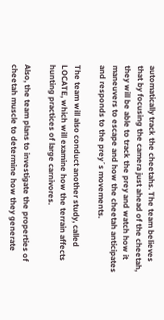automatically track the cheetahs. The team believes that by focusing the camera just ahead of the cheetah, they will be able to track the prey and watch how it maneuvers to escape and how the cheetah anticipates and responds to the prey´s movements.

The team will also conduct another study, called LOCATE, which will examine how the terrain affects hunting practices of large carnivores.

Also, the team plans to investigate the properties of cheetah muscle to determine how they generate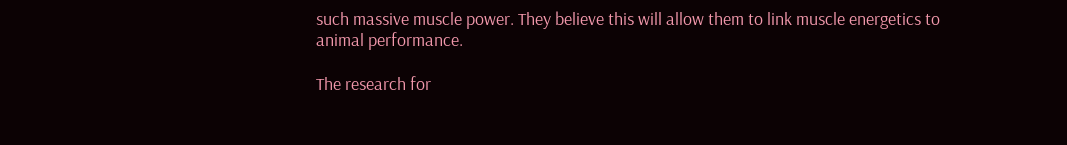such massive muscle power. They believe this will allow them to link muscle energetics to animal performance.

The research for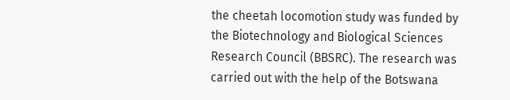the cheetah locomotion study was funded by the Biotechnology and Biological Sciences Research Council (BBSRC). The research was carried out with the help of the Botswana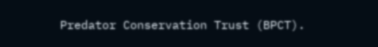Predator Conservation Trust (BPCT).